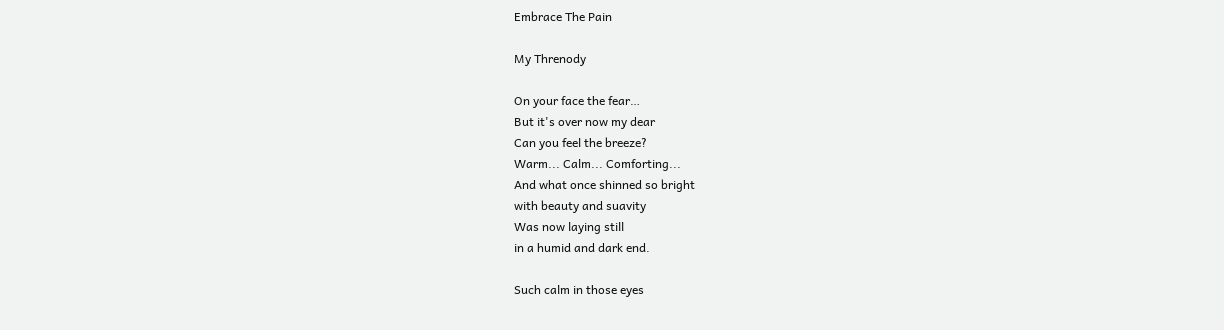Embrace The Pain

My Threnody

On your face the fear…
But it's over now my dear
Can you feel the breeze?
Warm... Calm... Comforting...
And what once shinned so bright
with beauty and suavity
Was now laying still
in a humid and dark end.

Such calm in those eyes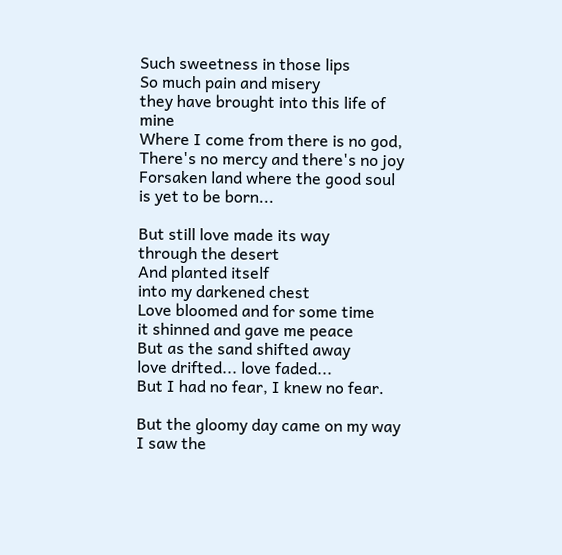Such sweetness in those lips
So much pain and misery
they have brought into this life of mine
Where I come from there is no god,
There's no mercy and there's no joy
Forsaken land where the good soul
is yet to be born...

But still love made its way
through the desert
And planted itself
into my darkened chest
Love bloomed and for some time
it shinned and gave me peace
But as the sand shifted away
love drifted... love faded...
But I had no fear, I knew no fear.

But the gloomy day came on my way
I saw the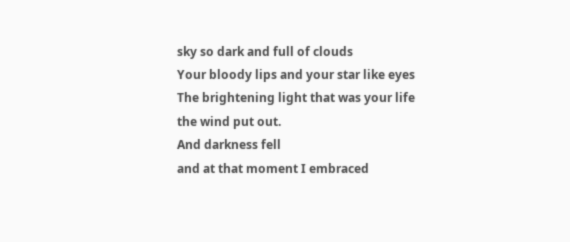sky so dark and full of clouds
Your bloody lips and your star like eyes
The brightening light that was your life
the wind put out.
And darkness fell
and at that moment I embraced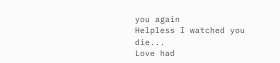you again
Helpless I watched you die...
Love had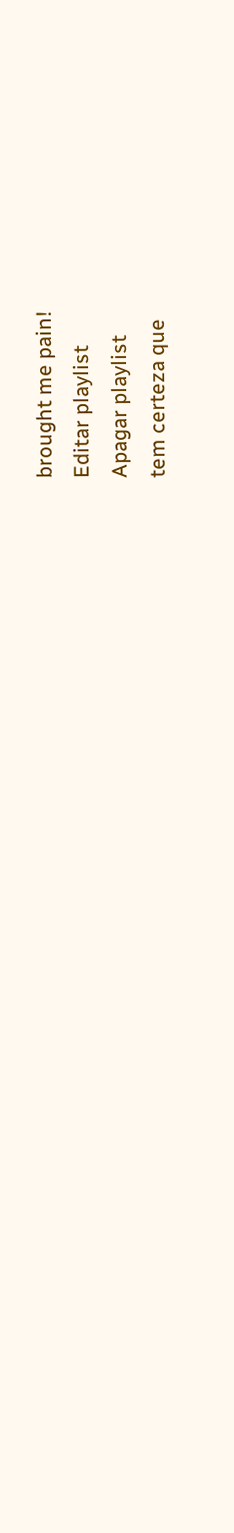brought me pain!
Editar playlist
Apagar playlist
tem certeza que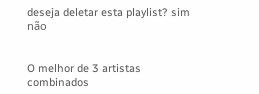deseja deletar esta playlist? sim não


O melhor de 3 artistas combinados